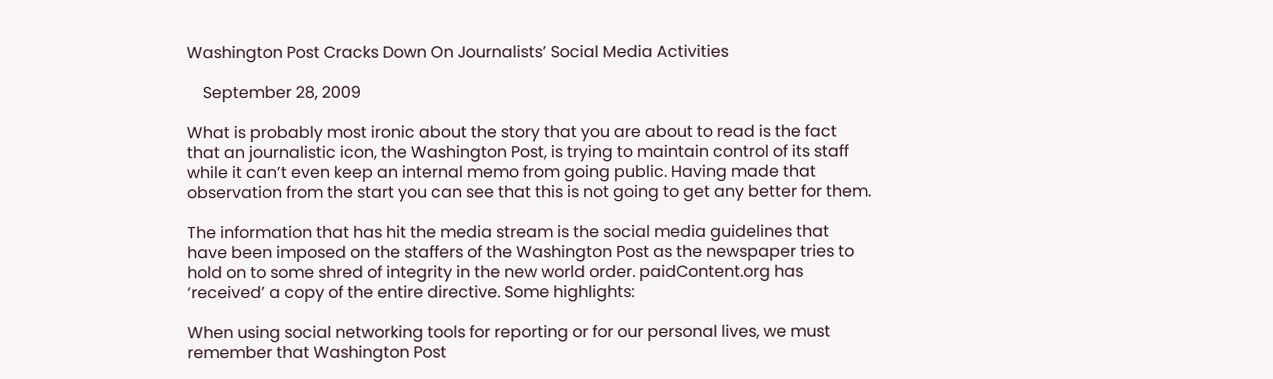Washington Post Cracks Down On Journalists’ Social Media Activities

    September 28, 2009

What is probably most ironic about the story that you are about to read is the fact that an journalistic icon, the Washington Post, is trying to maintain control of its staff while it can’t even keep an internal memo from going public. Having made that observation from the start you can see that this is not going to get any better for them.

The information that has hit the media stream is the social media guidelines that have been imposed on the staffers of the Washington Post as the newspaper tries to hold on to some shred of integrity in the new world order. paidContent.org has ‘received’ a copy of the entire directive. Some highlights:

When using social networking tools for reporting or for our personal lives, we must remember that Washington Post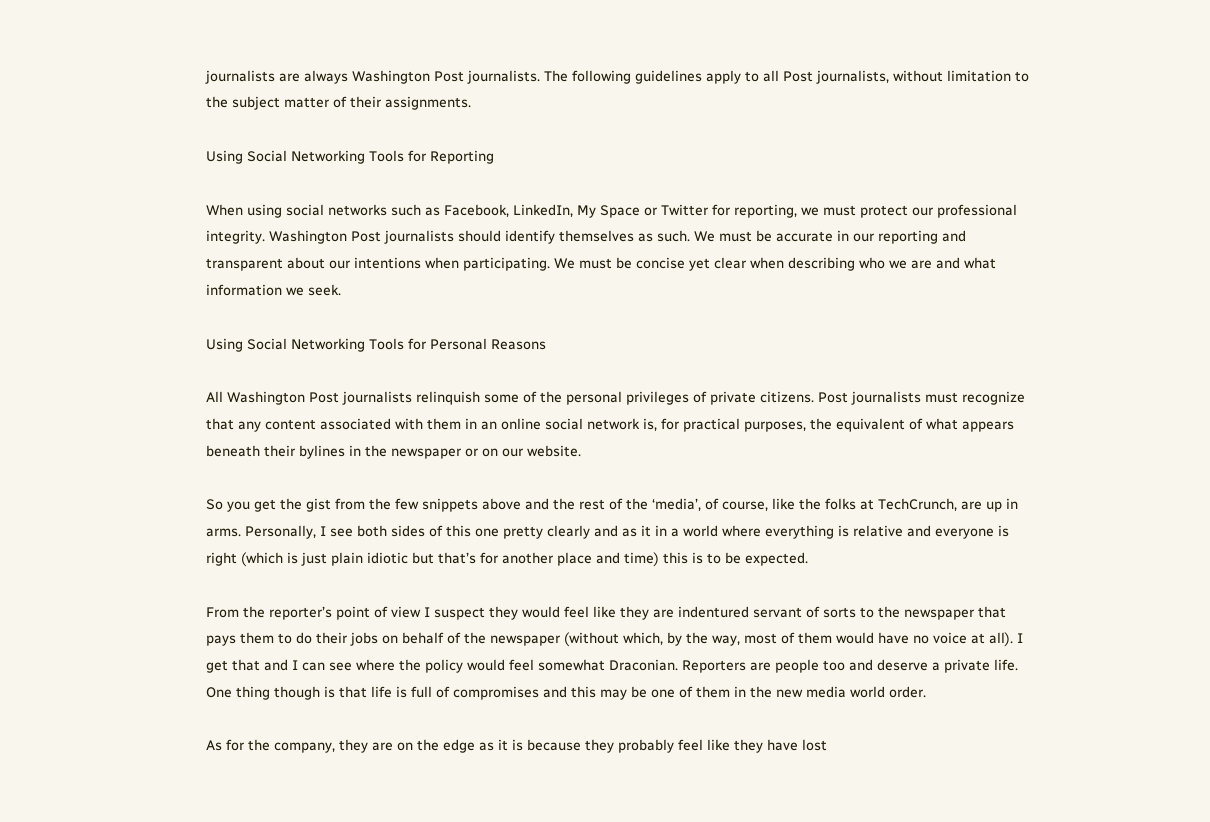journalists are always Washington Post journalists. The following guidelines apply to all Post journalists, without limitation to the subject matter of their assignments.

Using Social Networking Tools for Reporting

When using social networks such as Facebook, LinkedIn, My Space or Twitter for reporting, we must protect our professional integrity. Washington Post journalists should identify themselves as such. We must be accurate in our reporting and transparent about our intentions when participating. We must be concise yet clear when describing who we are and what information we seek.

Using Social Networking Tools for Personal Reasons

All Washington Post journalists relinquish some of the personal privileges of private citizens. Post journalists must recognize that any content associated with them in an online social network is, for practical purposes, the equivalent of what appears beneath their bylines in the newspaper or on our website.

So you get the gist from the few snippets above and the rest of the ‘media’, of course, like the folks at TechCrunch, are up in arms. Personally, I see both sides of this one pretty clearly and as it in a world where everything is relative and everyone is right (which is just plain idiotic but that’s for another place and time) this is to be expected.

From the reporter’s point of view I suspect they would feel like they are indentured servant of sorts to the newspaper that pays them to do their jobs on behalf of the newspaper (without which, by the way, most of them would have no voice at all). I get that and I can see where the policy would feel somewhat Draconian. Reporters are people too and deserve a private life. One thing though is that life is full of compromises and this may be one of them in the new media world order.

As for the company, they are on the edge as it is because they probably feel like they have lost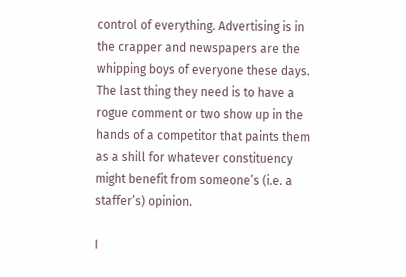control of everything. Advertising is in the crapper and newspapers are the whipping boys of everyone these days. The last thing they need is to have a rogue comment or two show up in the hands of a competitor that paints them as a shill for whatever constituency might benefit from someone’s (i.e. a staffer’s) opinion.

I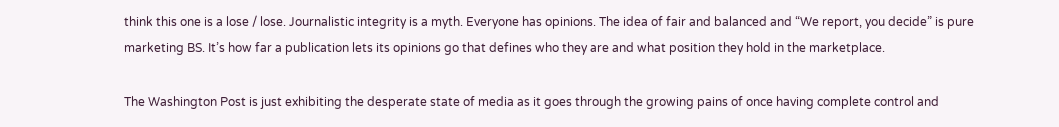think this one is a lose / lose. Journalistic integrity is a myth. Everyone has opinions. The idea of fair and balanced and “We report, you decide” is pure marketing BS. It’s how far a publication lets its opinions go that defines who they are and what position they hold in the marketplace.

The Washington Post is just exhibiting the desperate state of media as it goes through the growing pains of once having complete control and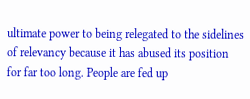ultimate power to being relegated to the sidelines of relevancy because it has abused its position for far too long. People are fed up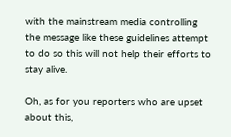with the mainstream media controlling the message like these guidelines attempt to do so this will not help their efforts to stay alive.

Oh, as for you reporters who are upset about this,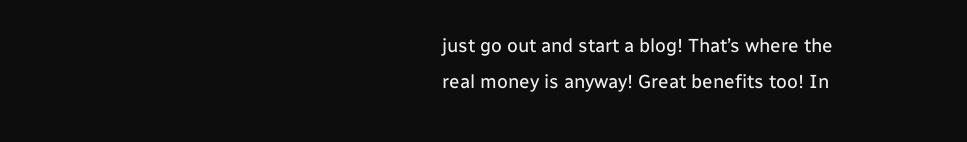just go out and start a blog! That’s where the real money is anyway! Great benefits too! In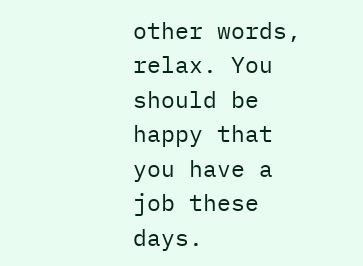other words, relax. You should be happy that you have a job these days.